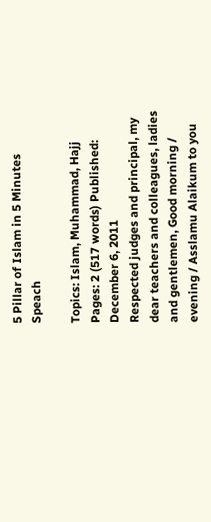5 Pillar of Islam in 5 Minutes Speach

Topics: Islam, Muhammad, Hajj Pages: 2 (517 words) Published: December 6, 2011
Respected judges and principal, my dear teachers and colleagues, ladies and gentlemen, Good morning / evening / Asslamu Alaikum to you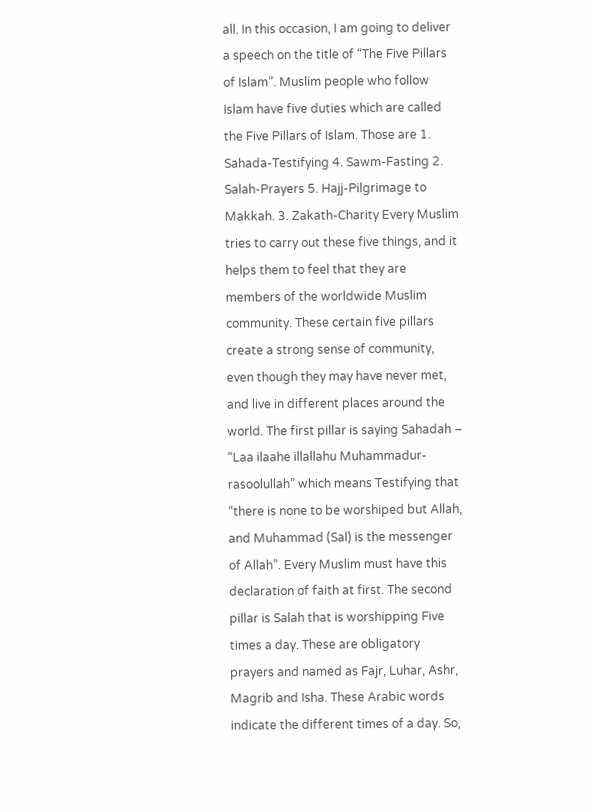all. In this occasion, I am going to deliver a speech on the title of “The Five Pillars of Islam”. Muslim people who follow Islam have five duties which are called the Five Pillars of Islam. Those are 1. Sahada-Testifying 4. Sawm-Fasting 2. Salah-Prayers 5. Hajj-Pilgrimage to Makkah. 3. Zakath-Charity Every Muslim tries to carry out these five things, and it helps them to feel that they are members of the worldwide Muslim community. These certain five pillars create a strong sense of community, even though they may have never met, and live in different places around the world. The first pillar is saying Sahadah – “Laa ilaahe illallahu Muhammadur-rasoolullah” which means Testifying that “there is none to be worshiped but Allah, and Muhammad (Sal) is the messenger of Allah”. Every Muslim must have this declaration of faith at first. The second pillar is Salah that is worshipping Five times a day. These are obligatory prayers and named as Fajr, Luhar, Ashr, Magrib and Isha. These Arabic words indicate the different times of a day. So,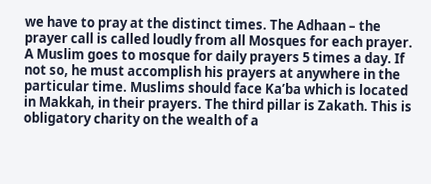we have to pray at the distinct times. The Adhaan – the prayer call is called loudly from all Mosques for each prayer. A Muslim goes to mosque for daily prayers 5 times a day. If not so, he must accomplish his prayers at anywhere in the particular time. Muslims should face Ka’ba which is located in Makkah, in their prayers. The third pillar is Zakath. This is obligatory charity on the wealth of a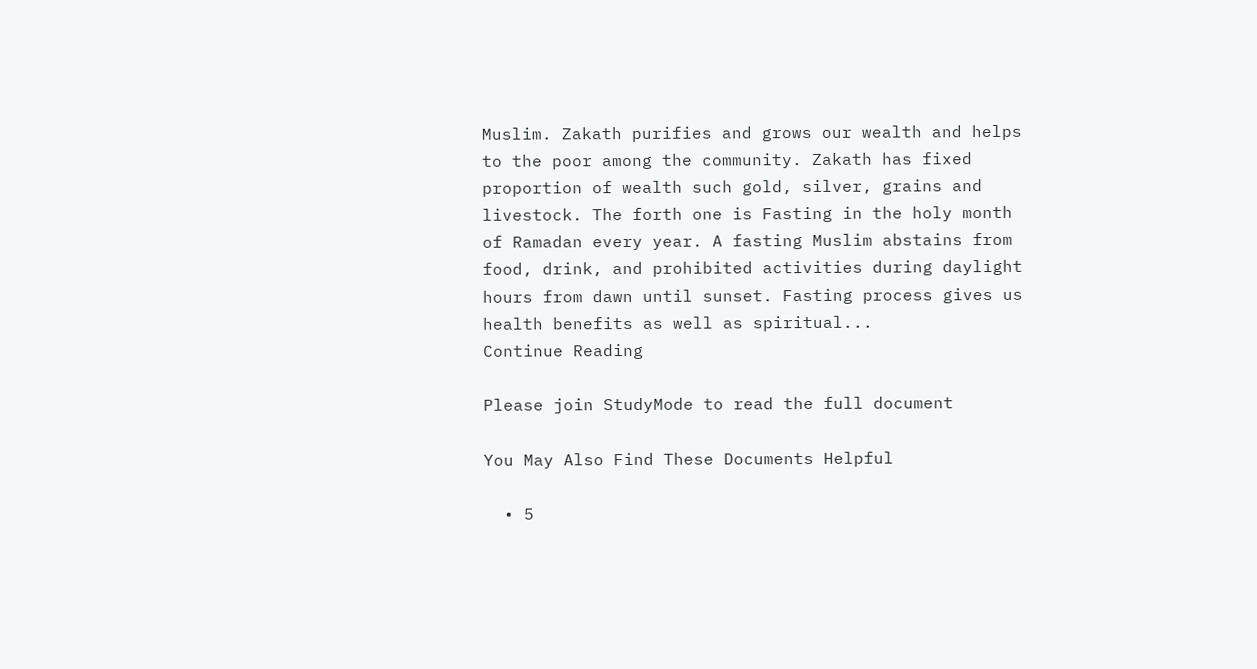Muslim. Zakath purifies and grows our wealth and helps to the poor among the community. Zakath has fixed proportion of wealth such gold, silver, grains and livestock. The forth one is Fasting in the holy month of Ramadan every year. A fasting Muslim abstains from food, drink, and prohibited activities during daylight hours from dawn until sunset. Fasting process gives us health benefits as well as spiritual...
Continue Reading

Please join StudyMode to read the full document

You May Also Find These Documents Helpful

  • 5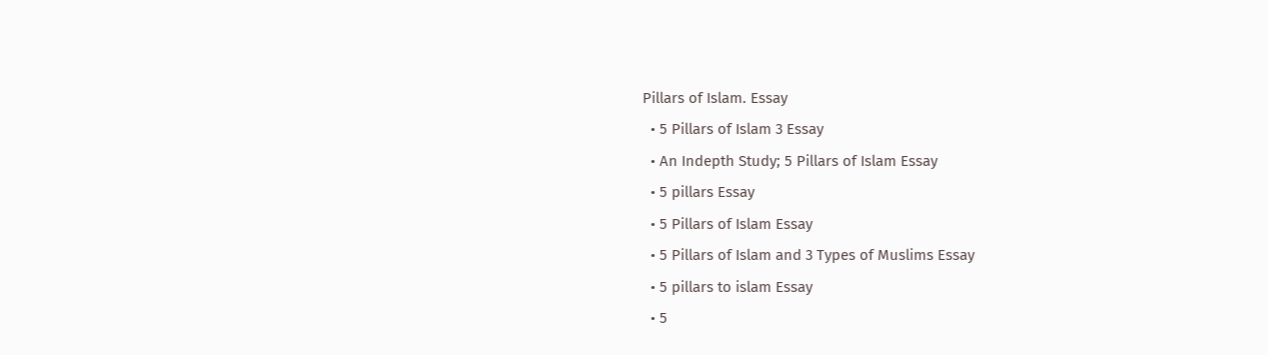Pillars of Islam. Essay
  • 5 Pillars of Islam 3 Essay
  • An Indepth Study; 5 Pillars of Islam Essay
  • 5 pillars Essay
  • 5 Pillars of Islam Essay
  • 5 Pillars of Islam and 3 Types of Muslims Essay
  • 5 pillars to islam Essay
  • 5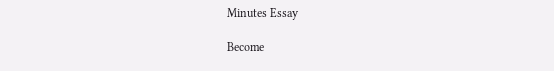Minutes Essay

Become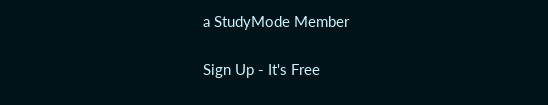a StudyMode Member

Sign Up - It's Free